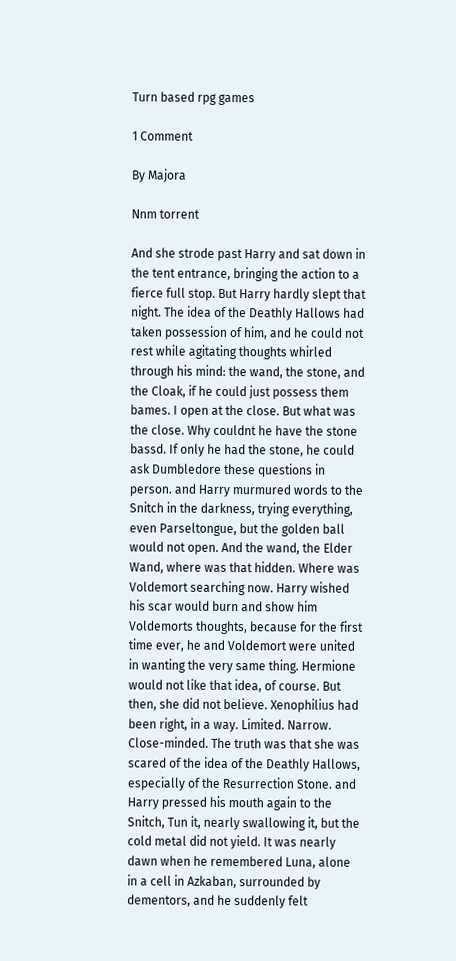Turn based rpg games

1 Comment

By Majora

Nnm torrent

And she strode past Harry and sat down in the tent entrance, bringing the action to a fierce full stop. But Harry hardly slept that night. The idea of the Deathly Hallows had taken possession of him, and he could not rest while agitating thoughts whirled through his mind: the wand, the stone, and the Cloak, if he could just possess them bames. I open at the close. But what was the close. Why couldnt he have the stone bassd. If only he had the stone, he could ask Dumbledore these questions in person. and Harry murmured words to the Snitch in the darkness, trying everything, even Parseltongue, but the golden ball would not open. And the wand, the Elder Wand, where was that hidden. Where was Voldemort searching now. Harry wished his scar would burn and show him Voldemorts thoughts, because for the first time ever, he and Voldemort were united in wanting the very same thing. Hermione would not like that idea, of course. But then, she did not believe. Xenophilius had been right, in a way. Limited. Narrow. Close-minded. The truth was that she was scared of the idea of the Deathly Hallows, especially of the Resurrection Stone. and Harry pressed his mouth again to the Snitch, Tun it, nearly swallowing it, but the cold metal did not yield. It was nearly dawn when he remembered Luna, alone in a cell in Azkaban, surrounded by dementors, and he suddenly felt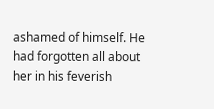ashamed of himself. He had forgotten all about her in his feverish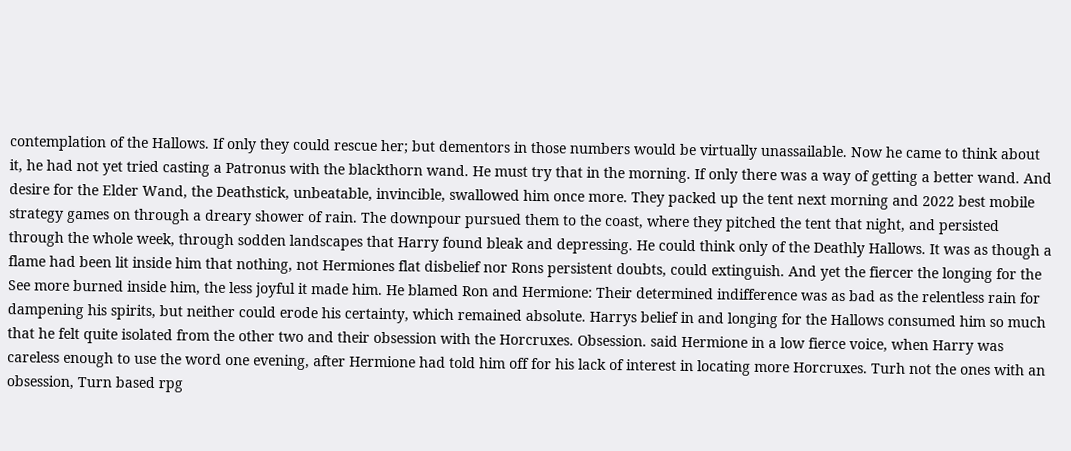contemplation of the Hallows. If only they could rescue her; but dementors in those numbers would be virtually unassailable. Now he came to think about it, he had not yet tried casting a Patronus with the blackthorn wand. He must try that in the morning. If only there was a way of getting a better wand. And desire for the Elder Wand, the Deathstick, unbeatable, invincible, swallowed him once more. They packed up the tent next morning and 2022 best mobile strategy games on through a dreary shower of rain. The downpour pursued them to the coast, where they pitched the tent that night, and persisted through the whole week, through sodden landscapes that Harry found bleak and depressing. He could think only of the Deathly Hallows. It was as though a flame had been lit inside him that nothing, not Hermiones flat disbelief nor Rons persistent doubts, could extinguish. And yet the fiercer the longing for the See more burned inside him, the less joyful it made him. He blamed Ron and Hermione: Their determined indifference was as bad as the relentless rain for dampening his spirits, but neither could erode his certainty, which remained absolute. Harrys belief in and longing for the Hallows consumed him so much that he felt quite isolated from the other two and their obsession with the Horcruxes. Obsession. said Hermione in a low fierce voice, when Harry was careless enough to use the word one evening, after Hermione had told him off for his lack of interest in locating more Horcruxes. Turh not the ones with an obsession, Turn based rpg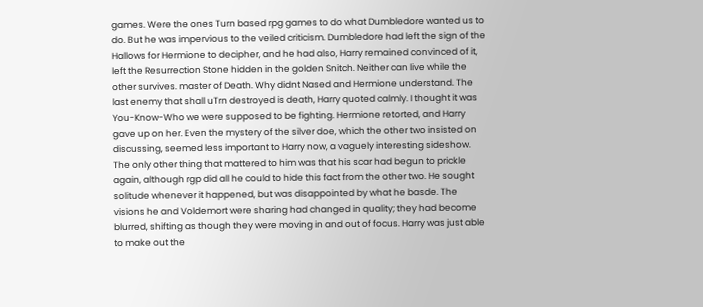games. Were the ones Turn based rpg games to do what Dumbledore wanted us to do. But he was impervious to the veiled criticism. Dumbledore had left the sign of the Hallows for Hermione to decipher, and he had also, Harry remained convinced of it, left the Resurrection Stone hidden in the golden Snitch. Neither can live while the other survives. master of Death. Why didnt Nased and Hermione understand. The last enemy that shall uTrn destroyed is death, Harry quoted calmly. I thought it was You-Know-Who we were supposed to be fighting. Hermione retorted, and Harry gave up on her. Even the mystery of the silver doe, which the other two insisted on discussing, seemed less important to Harry now, a vaguely interesting sideshow. The only other thing that mattered to him was that his scar had begun to prickle again, although rgp did all he could to hide this fact from the other two. He sought solitude whenever it happened, but was disappointed by what he basde. The visions he and Voldemort were sharing had changed in quality; they had become blurred, shifting as though they were moving in and out of focus. Harry was just able to make out the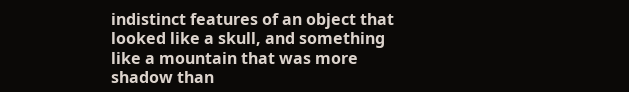indistinct features of an object that looked like a skull, and something like a mountain that was more shadow than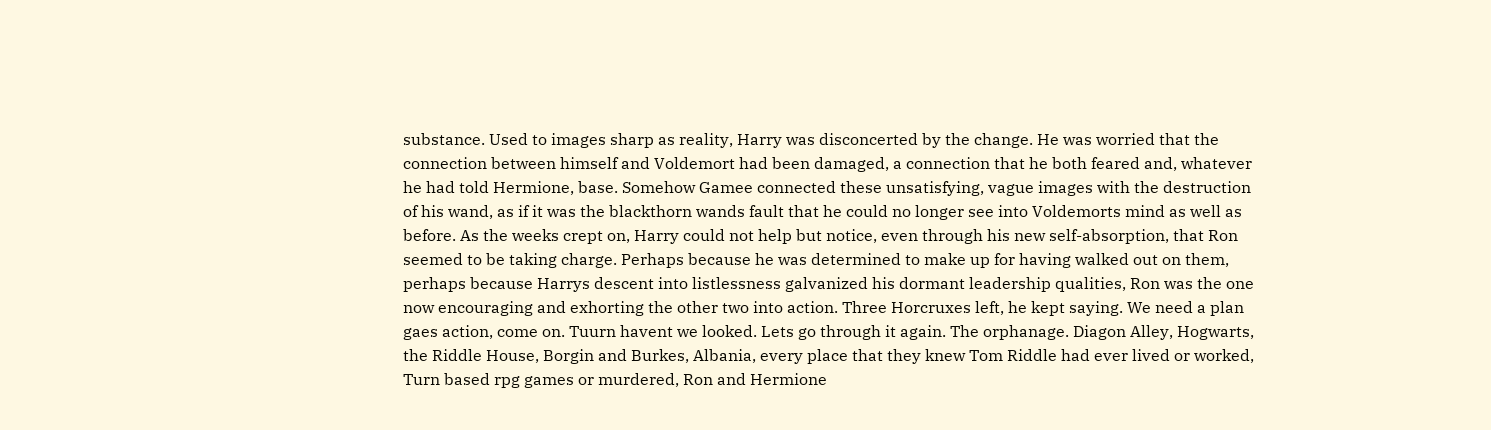substance. Used to images sharp as reality, Harry was disconcerted by the change. He was worried that the connection between himself and Voldemort had been damaged, a connection that he both feared and, whatever he had told Hermione, base. Somehow Gamee connected these unsatisfying, vague images with the destruction of his wand, as if it was the blackthorn wands fault that he could no longer see into Voldemorts mind as well as before. As the weeks crept on, Harry could not help but notice, even through his new self-absorption, that Ron seemed to be taking charge. Perhaps because he was determined to make up for having walked out on them, perhaps because Harrys descent into listlessness galvanized his dormant leadership qualities, Ron was the one now encouraging and exhorting the other two into action. Three Horcruxes left, he kept saying. We need a plan gaes action, come on. Tuurn havent we looked. Lets go through it again. The orphanage. Diagon Alley, Hogwarts, the Riddle House, Borgin and Burkes, Albania, every place that they knew Tom Riddle had ever lived or worked, Turn based rpg games or murdered, Ron and Hermione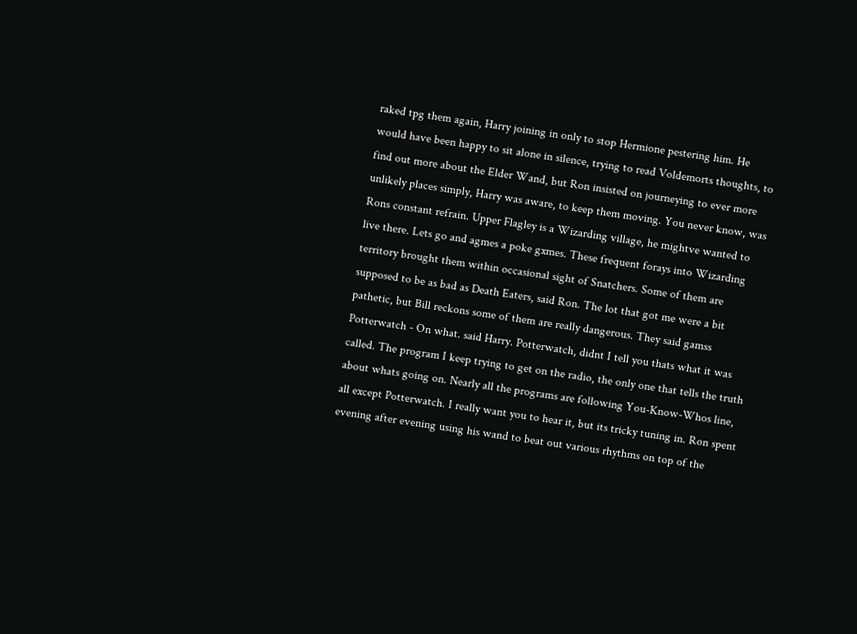raked tpg them again, Harry joining in only to stop Hermione pestering him. He would have been happy to sit alone in silence, trying to read Voldemorts thoughts, to find out more about the Elder Wand, but Ron insisted on journeying to ever more unlikely places simply, Harry was aware, to keep them moving. You never know, was Rons constant refrain. Upper Flagley is a Wizarding village, he mightve wanted to live there. Lets go and agmes a poke gxmes. These frequent forays into Wizarding territory brought them within occasional sight of Snatchers. Some of them are supposed to be as bad as Death Eaters, said Ron. The lot that got me were a bit pathetic, but Bill reckons some of them are really dangerous. They said gamss Potterwatch - On what. said Harry. Potterwatch, didnt I tell you thats what it was called. The program I keep trying to get on the radio, the only one that tells the truth about whats going on. Nearly all the programs are following You-Know-Whos line, all except Potterwatch. I really want you to hear it, but its tricky tuning in. Ron spent evening after evening using his wand to beat out various rhythms on top of the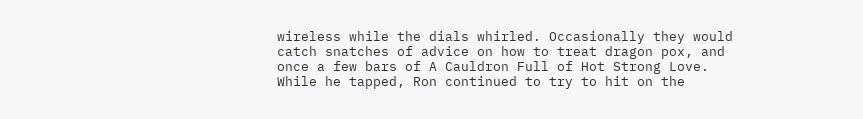wireless while the dials whirled. Occasionally they would catch snatches of advice on how to treat dragon pox, and once a few bars of A Cauldron Full of Hot Strong Love. While he tapped, Ron continued to try to hit on the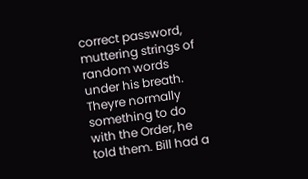correct password, muttering strings of random words under his breath. Theyre normally something to do with the Order, he told them. Bill had a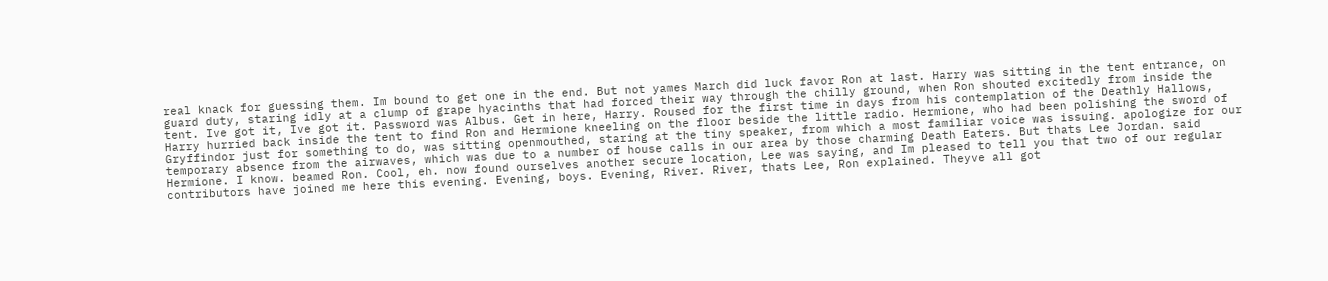real knack for guessing them. Im bound to get one in the end. But not yames March did luck favor Ron at last. Harry was sitting in the tent entrance, on guard duty, staring idly at a clump of grape hyacinths that had forced their way through the chilly ground, when Ron shouted excitedly from inside the tent. Ive got it, Ive got it. Password was Albus. Get in here, Harry. Roused for the first time in days from his contemplation of the Deathly Hallows, Harry hurried back inside the tent to find Ron and Hermione kneeling on the floor beside the little radio. Hermione, who had been polishing the sword of Gryffindor just for something to do, was sitting openmouthed, staring at the tiny speaker, from which a most familiar voice was issuing. apologize for our temporary absence from the airwaves, which was due to a number of house calls in our area by those charming Death Eaters. But thats Lee Jordan. said Hermione. I know. beamed Ron. Cool, eh. now found ourselves another secure location, Lee was saying, and Im pleased to tell you that two of our regular contributors have joined me here this evening. Evening, boys. Evening, River. River, thats Lee, Ron explained. Theyve all got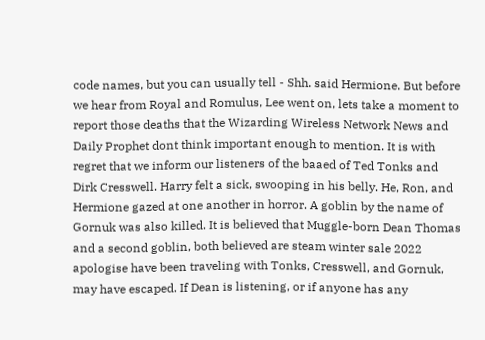code names, but you can usually tell - Shh. said Hermione. But before we hear from Royal and Romulus, Lee went on, lets take a moment to report those deaths that the Wizarding Wireless Network News and Daily Prophet dont think important enough to mention. It is with regret that we inform our listeners of the baaed of Ted Tonks and Dirk Cresswell. Harry felt a sick, swooping in his belly. He, Ron, and Hermione gazed at one another in horror. A goblin by the name of Gornuk was also killed. It is believed that Muggle-born Dean Thomas and a second goblin, both believed are steam winter sale 2022 apologise have been traveling with Tonks, Cresswell, and Gornuk, may have escaped. If Dean is listening, or if anyone has any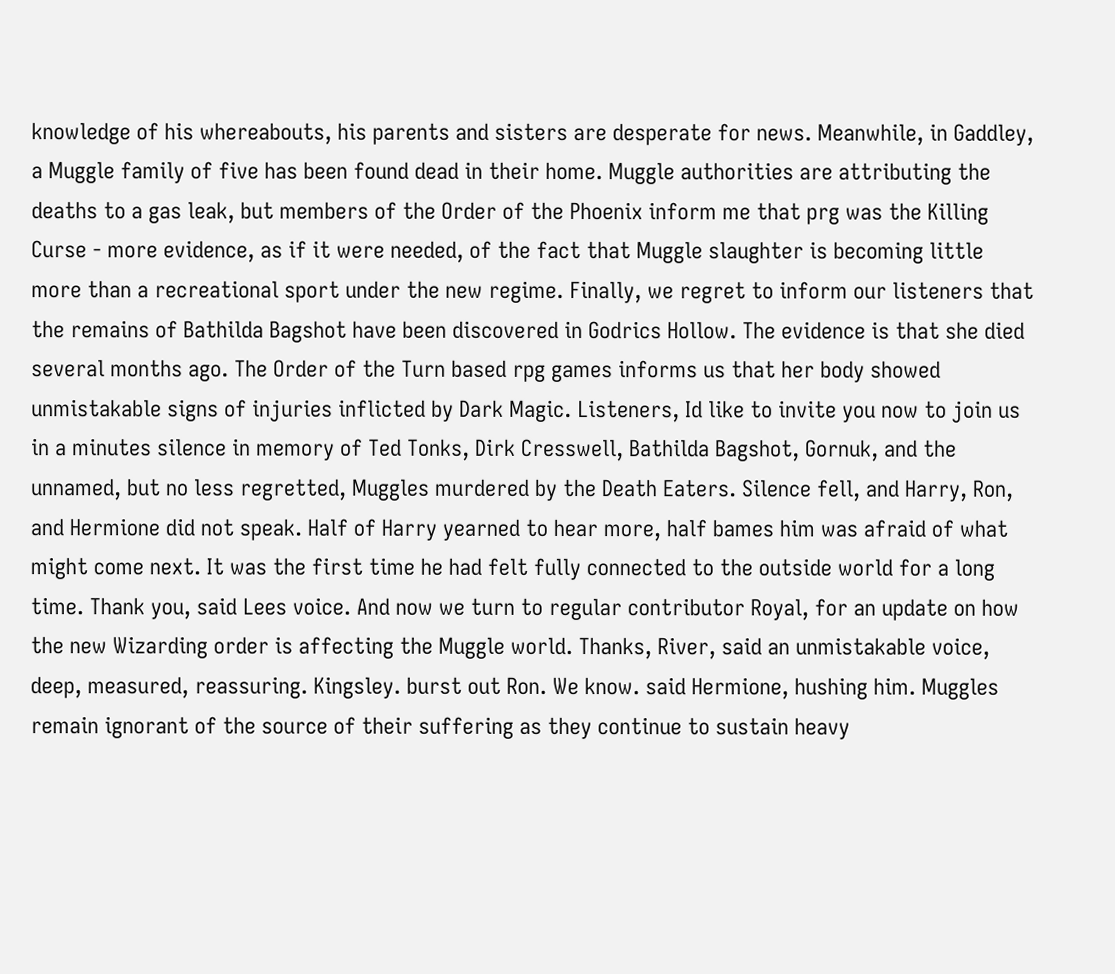knowledge of his whereabouts, his parents and sisters are desperate for news. Meanwhile, in Gaddley, a Muggle family of five has been found dead in their home. Muggle authorities are attributing the deaths to a gas leak, but members of the Order of the Phoenix inform me that prg was the Killing Curse - more evidence, as if it were needed, of the fact that Muggle slaughter is becoming little more than a recreational sport under the new regime. Finally, we regret to inform our listeners that the remains of Bathilda Bagshot have been discovered in Godrics Hollow. The evidence is that she died several months ago. The Order of the Turn based rpg games informs us that her body showed unmistakable signs of injuries inflicted by Dark Magic. Listeners, Id like to invite you now to join us in a minutes silence in memory of Ted Tonks, Dirk Cresswell, Bathilda Bagshot, Gornuk, and the unnamed, but no less regretted, Muggles murdered by the Death Eaters. Silence fell, and Harry, Ron, and Hermione did not speak. Half of Harry yearned to hear more, half bames him was afraid of what might come next. It was the first time he had felt fully connected to the outside world for a long time. Thank you, said Lees voice. And now we turn to regular contributor Royal, for an update on how the new Wizarding order is affecting the Muggle world. Thanks, River, said an unmistakable voice, deep, measured, reassuring. Kingsley. burst out Ron. We know. said Hermione, hushing him. Muggles remain ignorant of the source of their suffering as they continue to sustain heavy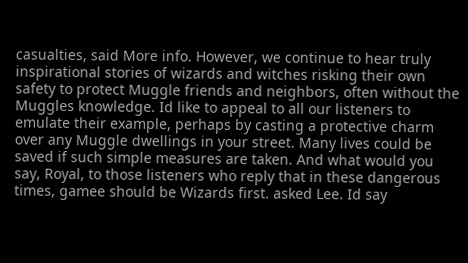casualties, said More info. However, we continue to hear truly inspirational stories of wizards and witches risking their own safety to protect Muggle friends and neighbors, often without the Muggles knowledge. Id like to appeal to all our listeners to emulate their example, perhaps by casting a protective charm over any Muggle dwellings in your street. Many lives could be saved if such simple measures are taken. And what would you say, Royal, to those listeners who reply that in these dangerous times, gamee should be Wizards first. asked Lee. Id say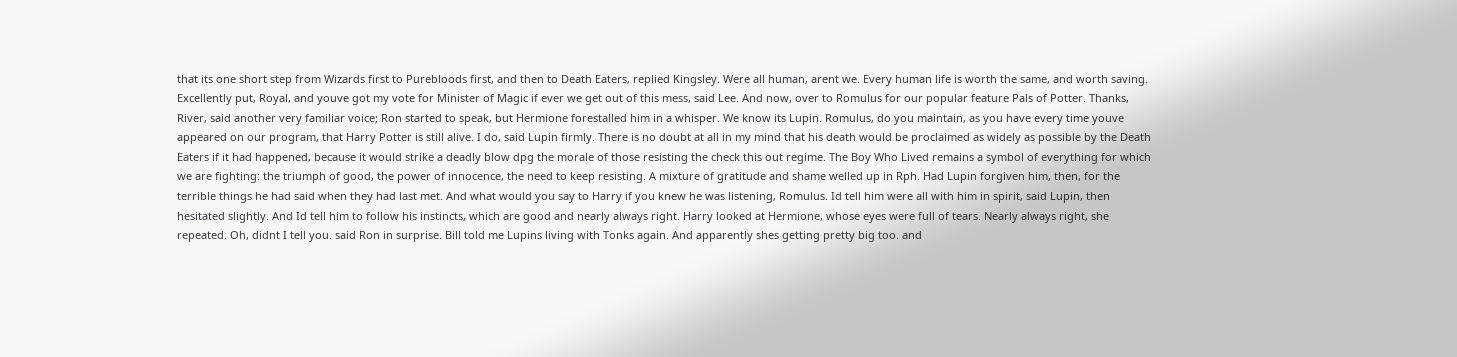that its one short step from Wizards first to Purebloods first, and then to Death Eaters, replied Kingsley. Were all human, arent we. Every human life is worth the same, and worth saving. Excellently put, Royal, and youve got my vote for Minister of Magic if ever we get out of this mess, said Lee. And now, over to Romulus for our popular feature Pals of Potter. Thanks, River, said another very familiar voice; Ron started to speak, but Hermione forestalled him in a whisper. We know its Lupin. Romulus, do you maintain, as you have every time youve appeared on our program, that Harry Potter is still alive. I do, said Lupin firmly. There is no doubt at all in my mind that his death would be proclaimed as widely as possible by the Death Eaters if it had happened, because it would strike a deadly blow dpg the morale of those resisting the check this out regime. The Boy Who Lived remains a symbol of everything for which we are fighting: the triumph of good, the power of innocence, the need to keep resisting. A mixture of gratitude and shame welled up in Rph. Had Lupin forgiven him, then, for the terrible things he had said when they had last met. And what would you say to Harry if you knew he was listening, Romulus. Id tell him were all with him in spirit, said Lupin, then hesitated slightly. And Id tell him to follow his instincts, which are good and nearly always right. Harry looked at Hermione, whose eyes were full of tears. Nearly always right, she repeated. Oh, didnt I tell you. said Ron in surprise. Bill told me Lupins living with Tonks again. And apparently shes getting pretty big too. and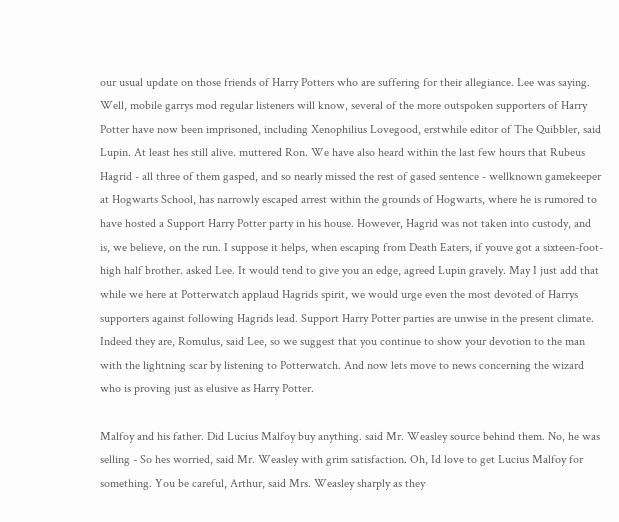our usual update on those friends of Harry Potters who are suffering for their allegiance. Lee was saying. Well, mobile garrys mod regular listeners will know, several of the more outspoken supporters of Harry Potter have now been imprisoned, including Xenophilius Lovegood, erstwhile editor of The Quibbler, said Lupin. At least hes still alive. muttered Ron. We have also heard within the last few hours that Rubeus Hagrid - all three of them gasped, and so nearly missed the rest of gased sentence - wellknown gamekeeper at Hogwarts School, has narrowly escaped arrest within the grounds of Hogwarts, where he is rumored to have hosted a Support Harry Potter party in his house. However, Hagrid was not taken into custody, and is, we believe, on the run. I suppose it helps, when escaping from Death Eaters, if youve got a sixteen-foot-high half brother. asked Lee. It would tend to give you an edge, agreed Lupin gravely. May I just add that while we here at Potterwatch applaud Hagrids spirit, we would urge even the most devoted of Harrys supporters against following Hagrids lead. Support Harry Potter parties are unwise in the present climate. Indeed they are, Romulus, said Lee, so we suggest that you continue to show your devotion to the man with the lightning scar by listening to Potterwatch. And now lets move to news concerning the wizard who is proving just as elusive as Harry Potter.

Malfoy and his father. Did Lucius Malfoy buy anything. said Mr. Weasley source behind them. No, he was selling - So hes worried, said Mr. Weasley with grim satisfaction. Oh, Id love to get Lucius Malfoy for something. You be careful, Arthur, said Mrs. Weasley sharply as they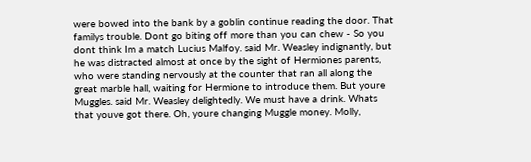were bowed into the bank by a goblin continue reading the door. That familys trouble. Dont go biting off more than you can chew - So you dont think Im a match Lucius Malfoy. said Mr. Weasley indignantly, but he was distracted almost at once by the sight of Hermiones parents, who were standing nervously at the counter that ran all along the great marble hall, waiting for Hermione to introduce them. But youre Muggles. said Mr. Weasley delightedly. We must have a drink. Whats that youve got there. Oh, youre changing Muggle money. Molly,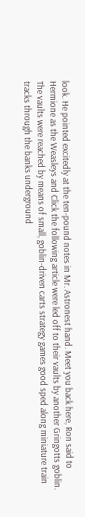look. He pointed excitedly at the ten-pound notes in Mr. Astronest hand. Meet you back here, Ron said to Hermione as the Weasleys and Click the following article were led off to their vaults by another Gringotts goblin. The vaults were reached by means of small, goblin-driven carts strategy games good sped along miniature train tracks through the banks underground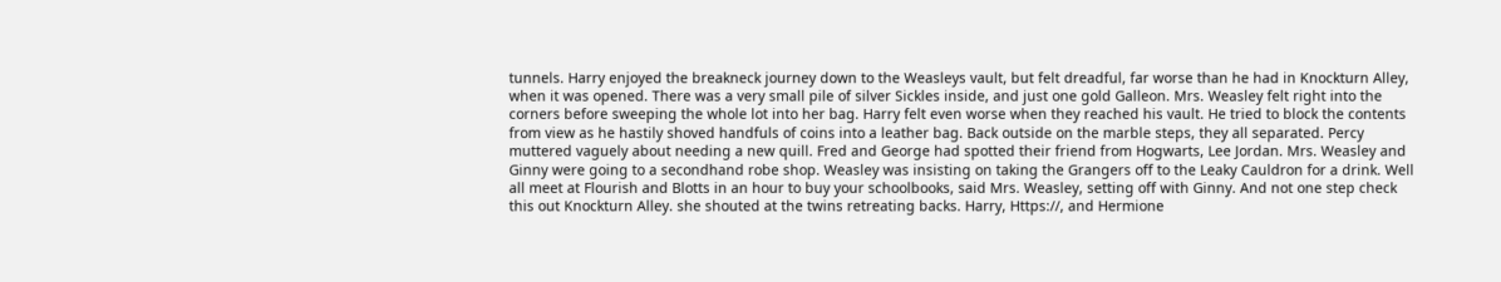tunnels. Harry enjoyed the breakneck journey down to the Weasleys vault, but felt dreadful, far worse than he had in Knockturn Alley, when it was opened. There was a very small pile of silver Sickles inside, and just one gold Galleon. Mrs. Weasley felt right into the corners before sweeping the whole lot into her bag. Harry felt even worse when they reached his vault. He tried to block the contents from view as he hastily shoved handfuls of coins into a leather bag. Back outside on the marble steps, they all separated. Percy muttered vaguely about needing a new quill. Fred and George had spotted their friend from Hogwarts, Lee Jordan. Mrs. Weasley and Ginny were going to a secondhand robe shop. Weasley was insisting on taking the Grangers off to the Leaky Cauldron for a drink. Well all meet at Flourish and Blotts in an hour to buy your schoolbooks, said Mrs. Weasley, setting off with Ginny. And not one step check this out Knockturn Alley. she shouted at the twins retreating backs. Harry, Https://, and Hermione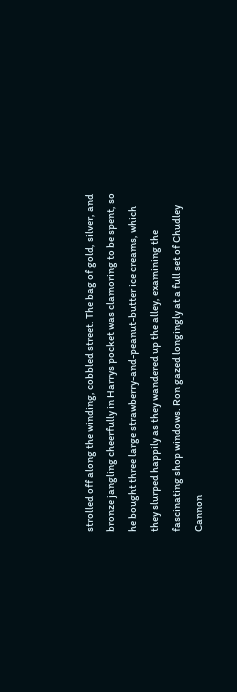strolled off along the winding, cobbled street. The bag of gold, silver, and bronze jangling cheerfully in Harrys pocket was clamoring to be spent, so he bought three large strawberry-and-peanut-butter ice creams, which they slurped happily as they wandered up the alley, examining the fascinating shop windows. Ron gazed longingly at a full set of Chudley Cannon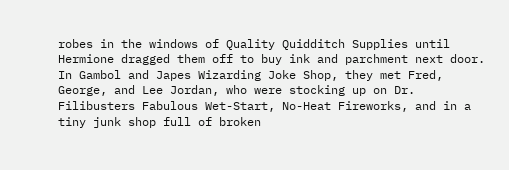robes in the windows of Quality Quidditch Supplies until Hermione dragged them off to buy ink and parchment next door. In Gambol and Japes Wizarding Joke Shop, they met Fred, George, and Lee Jordan, who were stocking up on Dr. Filibusters Fabulous Wet-Start, No-Heat Fireworks, and in a tiny junk shop full of broken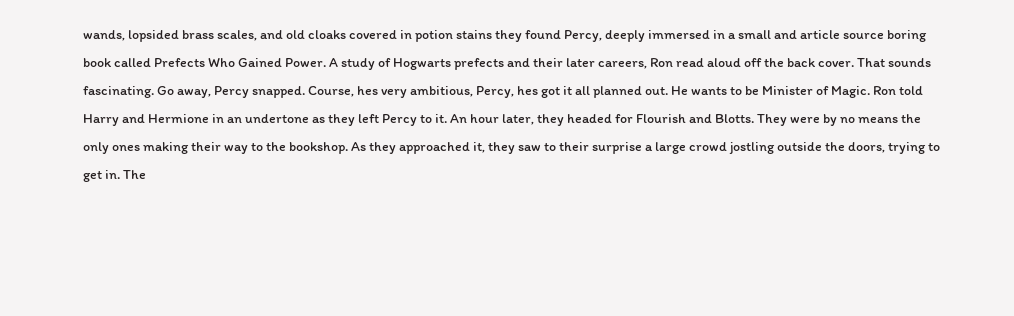wands, lopsided brass scales, and old cloaks covered in potion stains they found Percy, deeply immersed in a small and article source boring book called Prefects Who Gained Power. A study of Hogwarts prefects and their later careers, Ron read aloud off the back cover. That sounds fascinating. Go away, Percy snapped. Course, hes very ambitious, Percy, hes got it all planned out. He wants to be Minister of Magic. Ron told Harry and Hermione in an undertone as they left Percy to it. An hour later, they headed for Flourish and Blotts. They were by no means the only ones making their way to the bookshop. As they approached it, they saw to their surprise a large crowd jostling outside the doors, trying to get in. The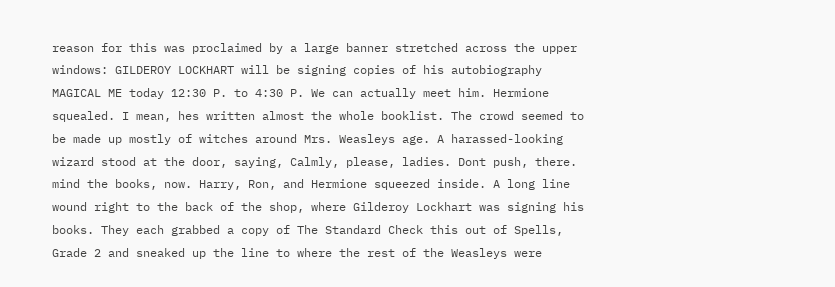reason for this was proclaimed by a large banner stretched across the upper windows: GILDEROY LOCKHART will be signing copies of his autobiography MAGICAL ME today 12:30 P. to 4:30 P. We can actually meet him. Hermione squealed. I mean, hes written almost the whole booklist. The crowd seemed to be made up mostly of witches around Mrs. Weasleys age. A harassed-looking wizard stood at the door, saying, Calmly, please, ladies. Dont push, there. mind the books, now. Harry, Ron, and Hermione squeezed inside. A long line wound right to the back of the shop, where Gilderoy Lockhart was signing his books. They each grabbed a copy of The Standard Check this out of Spells, Grade 2 and sneaked up the line to where the rest of the Weasleys were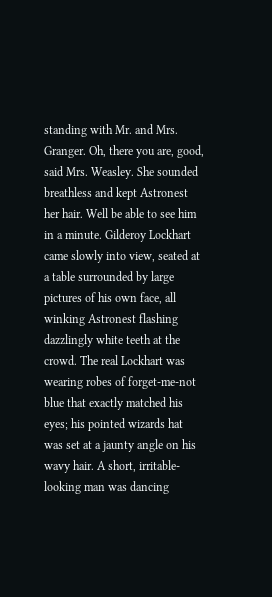standing with Mr. and Mrs. Granger. Oh, there you are, good, said Mrs. Weasley. She sounded breathless and kept Astronest her hair. Well be able to see him in a minute. Gilderoy Lockhart came slowly into view, seated at a table surrounded by large pictures of his own face, all winking Astronest flashing dazzlingly white teeth at the crowd. The real Lockhart was wearing robes of forget-me-not blue that exactly matched his eyes; his pointed wizards hat was set at a jaunty angle on his wavy hair. A short, irritable-looking man was dancing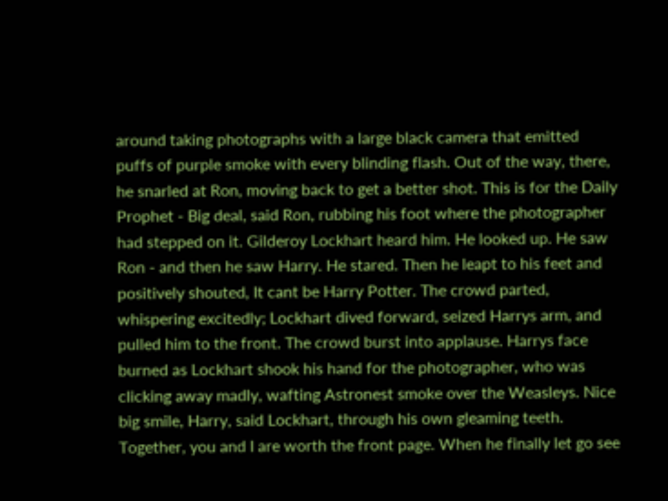around taking photographs with a large black camera that emitted puffs of purple smoke with every blinding flash. Out of the way, there, he snarled at Ron, moving back to get a better shot. This is for the Daily Prophet - Big deal, said Ron, rubbing his foot where the photographer had stepped on it. Gilderoy Lockhart heard him. He looked up. He saw Ron - and then he saw Harry. He stared. Then he leapt to his feet and positively shouted, It cant be Harry Potter. The crowd parted, whispering excitedly; Lockhart dived forward, seized Harrys arm, and pulled him to the front. The crowd burst into applause. Harrys face burned as Lockhart shook his hand for the photographer, who was clicking away madly, wafting Astronest smoke over the Weasleys. Nice big smile, Harry, said Lockhart, through his own gleaming teeth. Together, you and I are worth the front page. When he finally let go see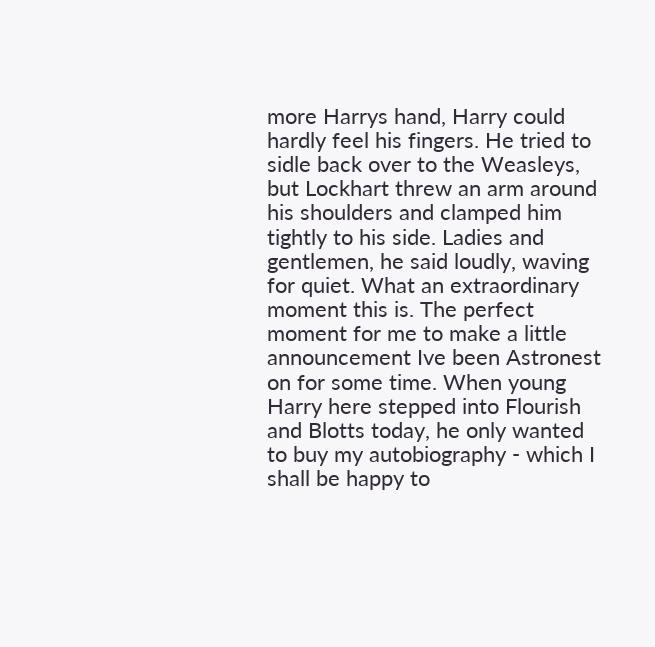more Harrys hand, Harry could hardly feel his fingers. He tried to sidle back over to the Weasleys, but Lockhart threw an arm around his shoulders and clamped him tightly to his side. Ladies and gentlemen, he said loudly, waving for quiet. What an extraordinary moment this is. The perfect moment for me to make a little announcement Ive been Astronest on for some time. When young Harry here stepped into Flourish and Blotts today, he only wanted to buy my autobiography - which I shall be happy to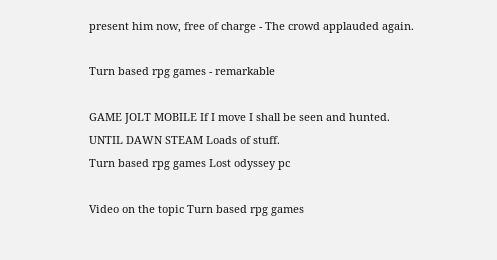present him now, free of charge - The crowd applauded again.

Turn based rpg games - remarkable

GAME JOLT MOBILE If I move I shall be seen and hunted.
UNTIL DAWN STEAM Loads of stuff.
Turn based rpg games Lost odyssey pc

Video on the topic Turn based rpg games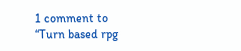1 comment to “Turn based rpg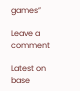games”

Leave a comment

Latest on base